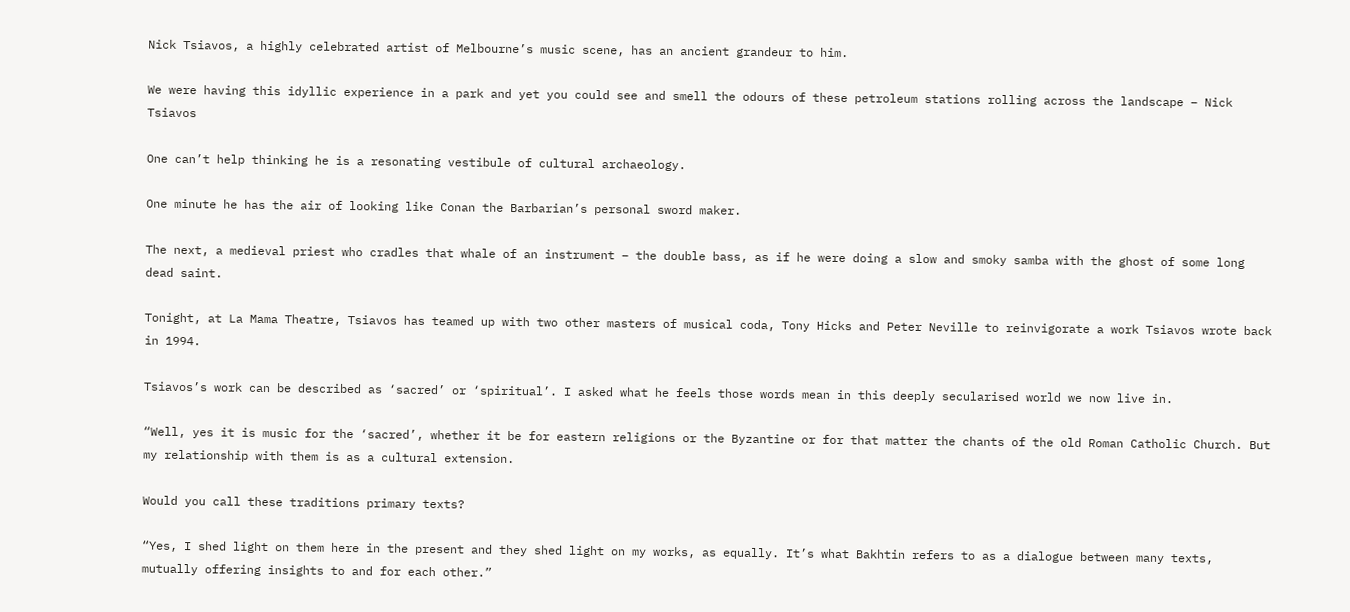Nick Tsiavos, a highly celebrated artist of Melbourne’s music scene, has an ancient grandeur to him.

We were having this idyllic experience in a park and yet you could see and smell the odours of these petroleum stations rolling across the landscape – Nick Tsiavos

One can’t help thinking he is a resonating vestibule of cultural archaeology.

One minute he has the air of looking like Conan the Barbarian’s personal sword maker.

The next, a medieval priest who cradles that whale of an instrument – the double bass, as if he were doing a slow and smoky samba with the ghost of some long dead saint.

Tonight, at La Mama Theatre, Tsiavos has teamed up with two other masters of musical coda, Tony Hicks and Peter Neville to reinvigorate a work Tsiavos wrote back in 1994.

Tsiavos’s work can be described as ‘sacred’ or ‘spiritual’. I asked what he feels those words mean in this deeply secularised world we now live in.

“Well, yes it is music for the ‘sacred’, whether it be for eastern religions or the Byzantine or for that matter the chants of the old Roman Catholic Church. But my relationship with them is as a cultural extension.

Would you call these traditions primary texts?

“Yes, I shed light on them here in the present and they shed light on my works, as equally. It’s what Bakhtin refers to as a dialogue between many texts, mutually offering insights to and for each other.”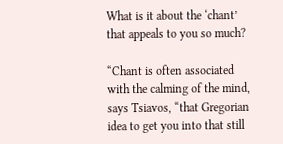What is it about the ‘chant’ that appeals to you so much?

“Chant is often associated with the calming of the mind, says Tsiavos, “that Gregorian idea to get you into that still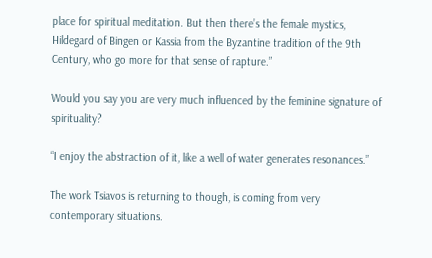place for spiritual meditation. But then there’s the female mystics, Hildegard of Bingen or Kassia from the Byzantine tradition of the 9th Century, who go more for that sense of rapture.”

Would you say you are very much influenced by the feminine signature of spirituality?

“I enjoy the abstraction of it, like a well of water generates resonances.”

The work Tsiavos is returning to though, is coming from very contemporary situations.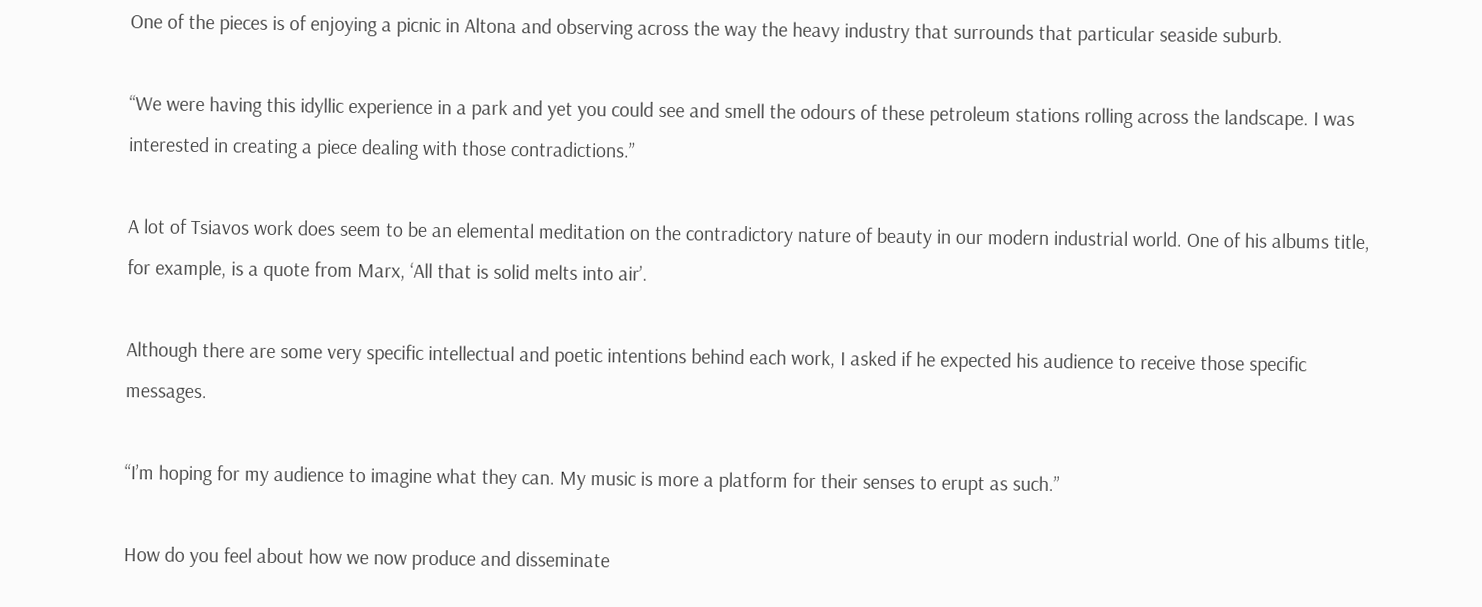One of the pieces is of enjoying a picnic in Altona and observing across the way the heavy industry that surrounds that particular seaside suburb.

“We were having this idyllic experience in a park and yet you could see and smell the odours of these petroleum stations rolling across the landscape. I was interested in creating a piece dealing with those contradictions.”

A lot of Tsiavos work does seem to be an elemental meditation on the contradictory nature of beauty in our modern industrial world. One of his albums title, for example, is a quote from Marx, ‘All that is solid melts into air’.

Although there are some very specific intellectual and poetic intentions behind each work, I asked if he expected his audience to receive those specific messages.

“I’m hoping for my audience to imagine what they can. My music is more a platform for their senses to erupt as such.”

How do you feel about how we now produce and disseminate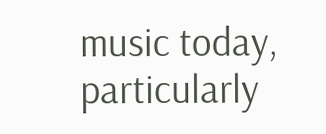music today, particularly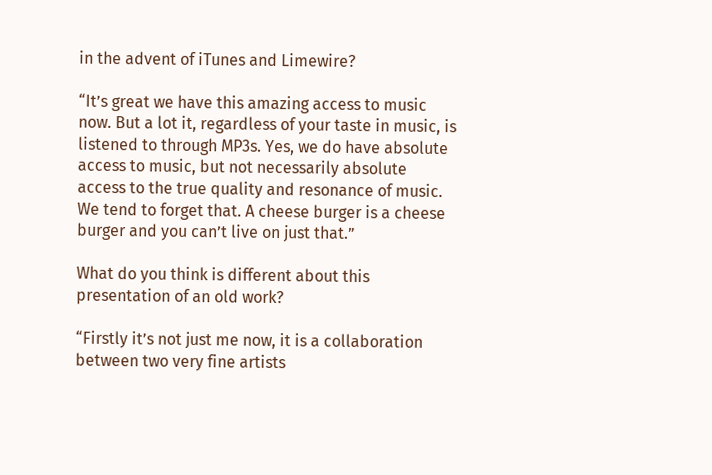in the advent of iTunes and Limewire?

“It’s great we have this amazing access to music now. But a lot it, regardless of your taste in music, is listened to through MP3s. Yes, we do have absolute access to music, but not necessarily absolute access to the true quality and resonance of music. We tend to forget that. A cheese burger is a cheese burger and you can’t live on just that.”

What do you think is different about this presentation of an old work?

“Firstly it’s not just me now, it is a collaboration between two very fine artists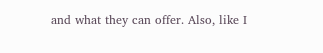and what they can offer. Also, like I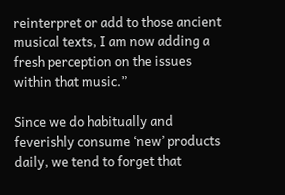reinterpret or add to those ancient musical texts, I am now adding a fresh perception on the issues within that music.”

Since we do habitually and feverishly consume ‘new’ products daily, we tend to forget that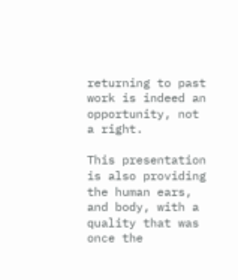returning to past work is indeed an opportunity, not a right.

This presentation is also providing the human ears, and body, with a quality that was once the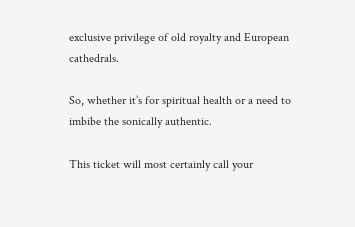exclusive privilege of old royalty and European cathedrals.

So, whether it’s for spiritual health or a need to imbibe the sonically authentic.

This ticket will most certainly call your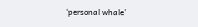‘personal whale’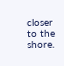closer to the shore.